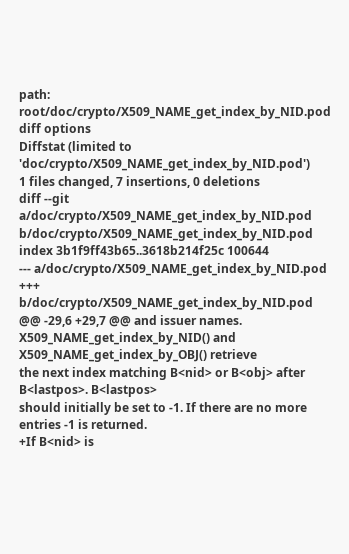path: root/doc/crypto/X509_NAME_get_index_by_NID.pod
diff options
Diffstat (limited to 'doc/crypto/X509_NAME_get_index_by_NID.pod')
1 files changed, 7 insertions, 0 deletions
diff --git a/doc/crypto/X509_NAME_get_index_by_NID.pod b/doc/crypto/X509_NAME_get_index_by_NID.pod
index 3b1f9ff43b65..3618b214f25c 100644
--- a/doc/crypto/X509_NAME_get_index_by_NID.pod
+++ b/doc/crypto/X509_NAME_get_index_by_NID.pod
@@ -29,6 +29,7 @@ and issuer names.
X509_NAME_get_index_by_NID() and X509_NAME_get_index_by_OBJ() retrieve
the next index matching B<nid> or B<obj> after B<lastpos>. B<lastpos>
should initially be set to -1. If there are no more entries -1 is returned.
+If B<nid> is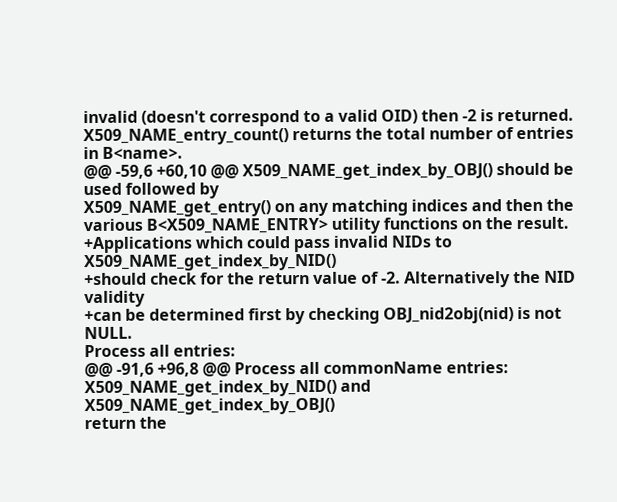invalid (doesn't correspond to a valid OID) then -2 is returned.
X509_NAME_entry_count() returns the total number of entries in B<name>.
@@ -59,6 +60,10 @@ X509_NAME_get_index_by_OBJ() should be used followed by
X509_NAME_get_entry() on any matching indices and then the
various B<X509_NAME_ENTRY> utility functions on the result.
+Applications which could pass invalid NIDs to X509_NAME_get_index_by_NID()
+should check for the return value of -2. Alternatively the NID validity
+can be determined first by checking OBJ_nid2obj(nid) is not NULL.
Process all entries:
@@ -91,6 +96,8 @@ Process all commonName entries:
X509_NAME_get_index_by_NID() and X509_NAME_get_index_by_OBJ()
return the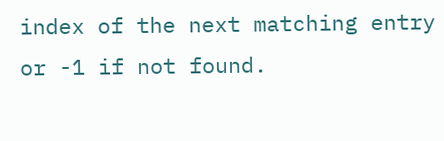index of the next matching entry or -1 if not found.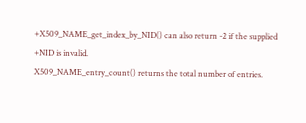+X509_NAME_get_index_by_NID() can also return -2 if the supplied
+NID is invalid.
X509_NAME_entry_count() returns the total number of entries.